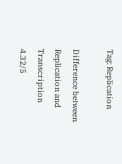Tag: Replication

Difference between Replication and Transcription 4.32/5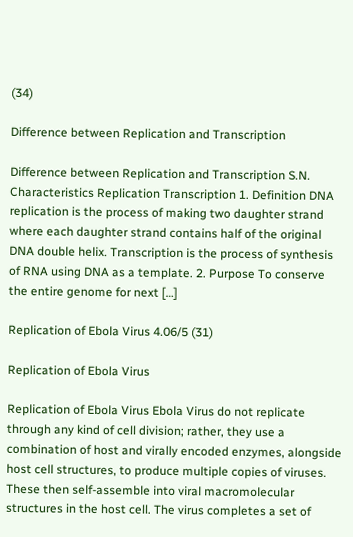(34)

Difference between Replication and Transcription

Difference between Replication and Transcription S.N. Characteristics Replication Transcription 1. Definition DNA replication is the process of making two daughter strand where each daughter strand contains half of the original DNA double helix. Transcription is the process of synthesis of RNA using DNA as a template. 2. Purpose To conserve the entire genome for next […]

Replication of Ebola Virus 4.06/5 (31)

Replication of Ebola Virus

Replication of Ebola Virus Ebola Virus do not replicate through any kind of cell division; rather, they use a combination of host and virally encoded enzymes, alongside host cell structures, to produce multiple copies of viruses. These then self-assemble into viral macromolecular structures in the host cell. The virus completes a set of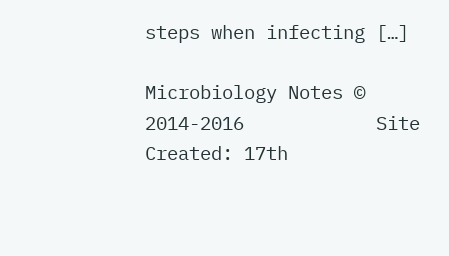steps when infecting […]

Microbiology Notes © 2014-2016            Site Created: 17th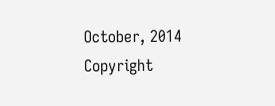October, 2014            Copyright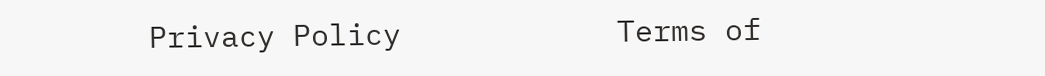Privacy Policy            Terms of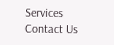Services            Contact Us